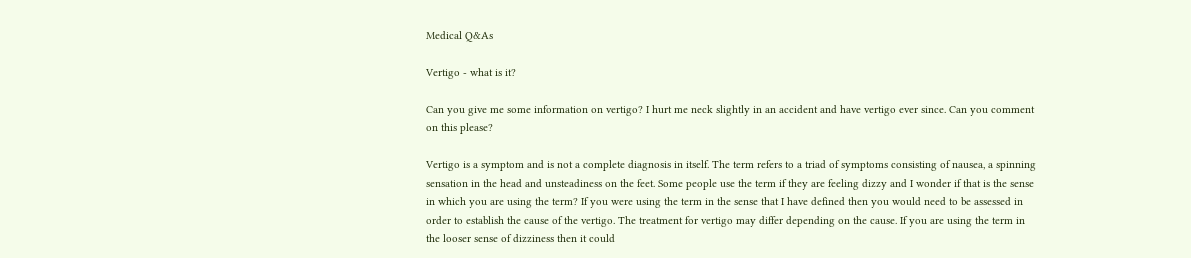Medical Q&As

Vertigo - what is it?

Can you give me some information on vertigo? I hurt me neck slightly in an accident and have vertigo ever since. Can you comment on this please?

Vertigo is a symptom and is not a complete diagnosis in itself. The term refers to a triad of symptoms consisting of nausea, a spinning sensation in the head and unsteadiness on the feet. Some people use the term if they are feeling dizzy and I wonder if that is the sense in which you are using the term? If you were using the term in the sense that I have defined then you would need to be assessed in order to establish the cause of the vertigo. The treatment for vertigo may differ depending on the cause. If you are using the term in the looser sense of dizziness then it could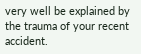very well be explained by the trauma of your recent accident.